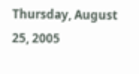Thursday, August 25, 2005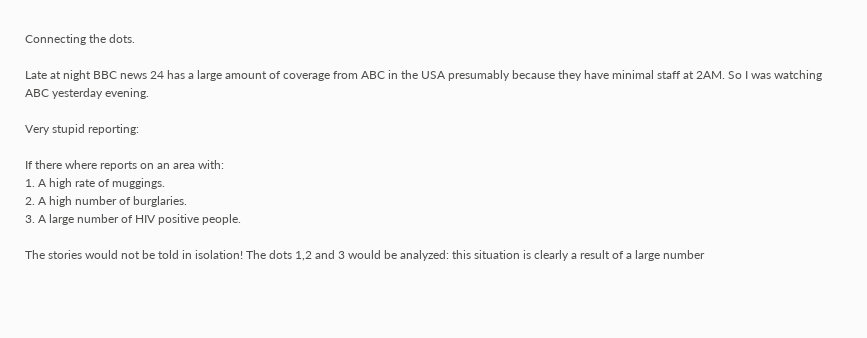Connecting the dots.

Late at night BBC news 24 has a large amount of coverage from ABC in the USA presumably because they have minimal staff at 2AM. So I was watching ABC yesterday evening.

Very stupid reporting:

If there where reports on an area with:
1. A high rate of muggings.
2. A high number of burglaries.
3. A large number of HIV positive people.

The stories would not be told in isolation! The dots 1,2 and 3 would be analyzed: this situation is clearly a result of a large number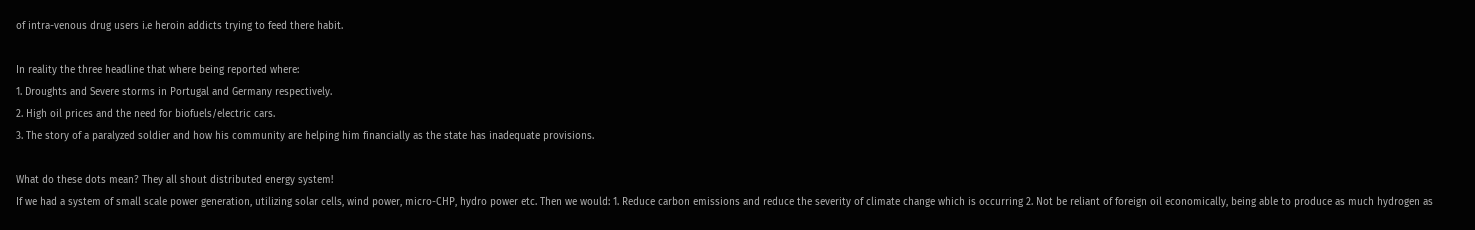of intra-venous drug users i.e heroin addicts trying to feed there habit.

In reality the three headline that where being reported where:
1. Droughts and Severe storms in Portugal and Germany respectively.
2. High oil prices and the need for biofuels/electric cars.
3. The story of a paralyzed soldier and how his community are helping him financially as the state has inadequate provisions.

What do these dots mean? They all shout distributed energy system!
If we had a system of small scale power generation, utilizing solar cells, wind power, micro-CHP, hydro power etc. Then we would: 1. Reduce carbon emissions and reduce the severity of climate change which is occurring 2. Not be reliant of foreign oil economically, being able to produce as much hydrogen as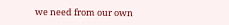we need from our own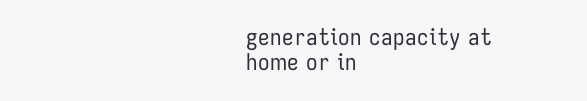generation capacity at home or in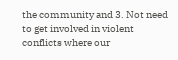the community and 3. Not need to get involved in violent conflicts where our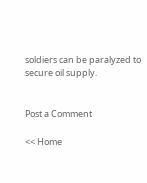soldiers can be paralyzed to secure oil supply.


Post a Comment

<< Home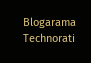Blogarama Technorati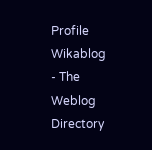Profile Wikablog - The Weblog Directory